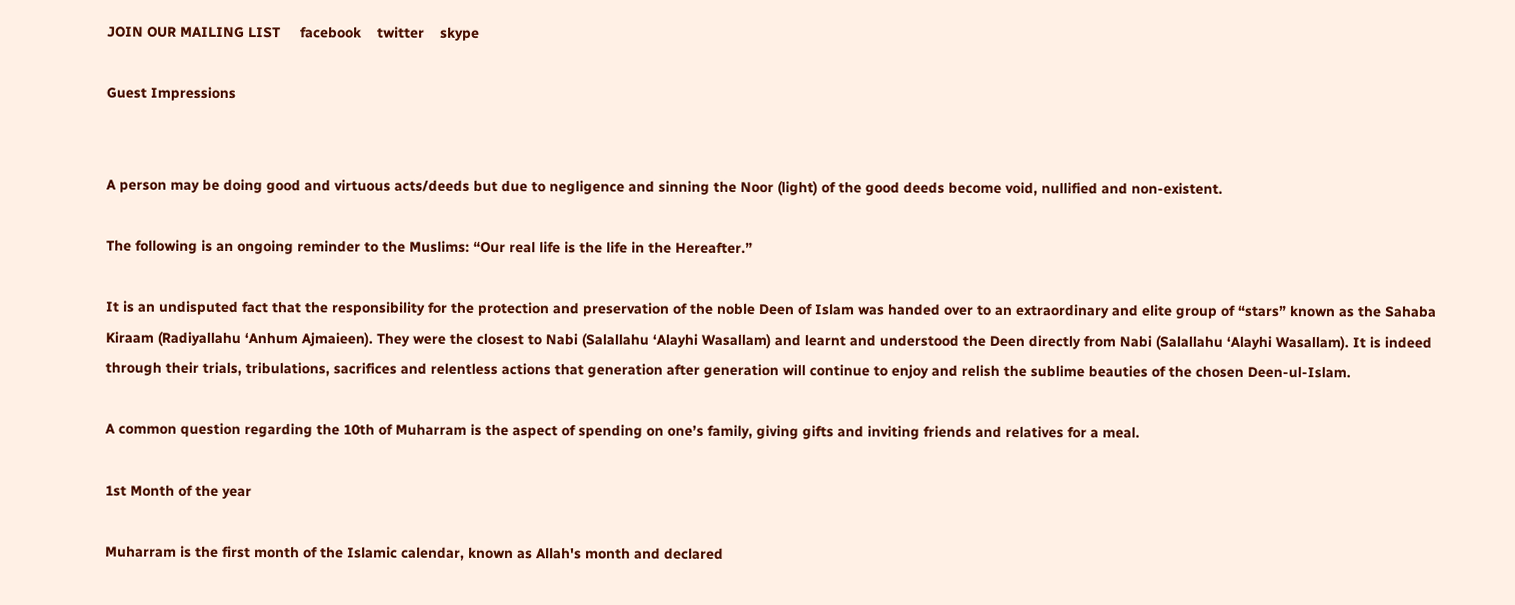JOIN OUR MAILING LIST     facebook    twitter    skype

Guest Impressions


A person may be doing good and virtuous acts/deeds but due to negligence and sinning the Noor (light) of the good deeds become void, nullified and non-existent.

The following is an ongoing reminder to the Muslims: “Our real life is the life in the Hereafter.”

It is an undisputed fact that the responsibility for the protection and preservation of the noble Deen of Islam was handed over to an extraordinary and elite group of “stars” known as the Sahaba Kiraam (Radiyallahu ‘Anhum Ajmaieen). They were the closest to Nabi (Salallahu ‘Alayhi Wasallam) and learnt and understood the Deen directly from Nabi (Salallahu ‘Alayhi Wasallam). It is indeed through their trials, tribulations, sacrifices and relentless actions that generation after generation will continue to enjoy and relish the sublime beauties of the chosen Deen-ul-Islam.

A common question regarding the 10th of Muharram is the aspect of spending on one’s family, giving gifts and inviting friends and relatives for a meal.

1st Month of the year

Muharram is the first month of the Islamic calendar, known as Allah's month and declared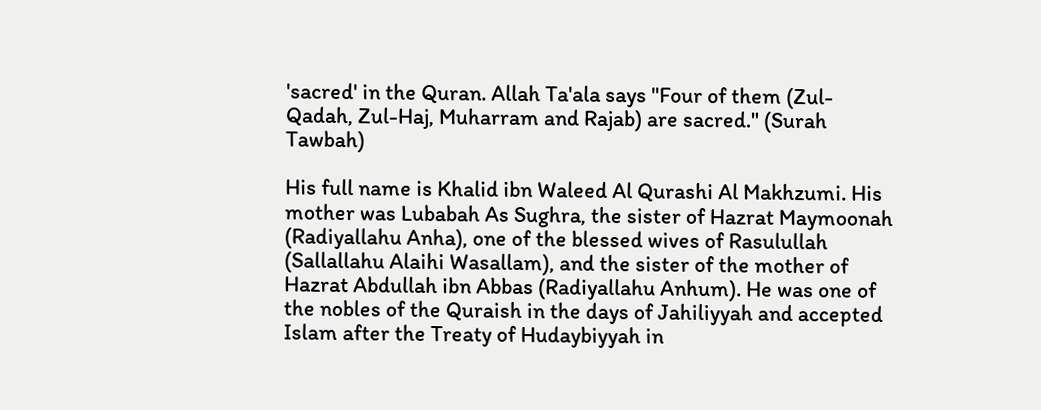'sacred' in the Quran. Allah Ta'ala says "Four of them (Zul-Qadah, Zul-Haj, Muharram and Rajab) are sacred." (Surah Tawbah)

His full name is Khalid ibn Waleed Al Qurashi Al Makhzumi. His mother was Lubabah As Sughra, the sister of Hazrat Maymoonah (Radiyallahu Anha), one of the blessed wives of Rasulullah (Sallallahu Alaihi Wasallam), and the sister of the mother of Hazrat Abdullah ibn Abbas (Radiyallahu Anhum). He was one of the nobles of the Quraish in the days of Jahiliyyah and accepted Islam after the Treaty of Hudaybiyyah in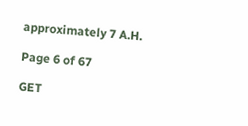approximately 7 A.H.

Page 6 of 67

GET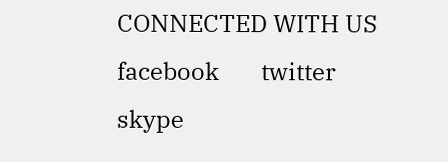CONNECTED WITH US       facebook       twitter      skype